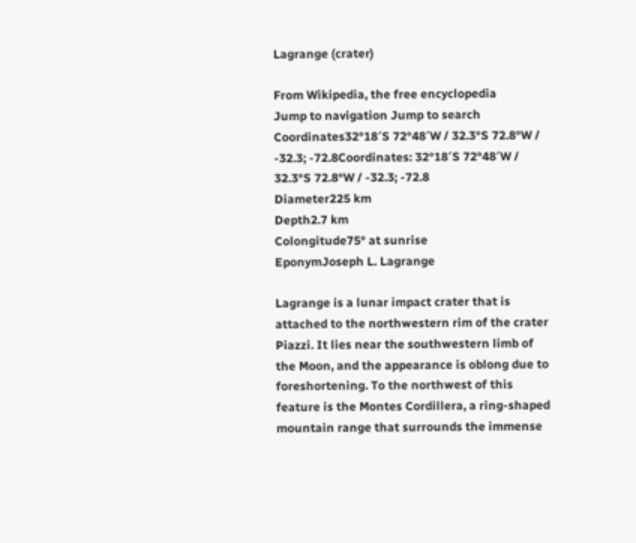Lagrange (crater)

From Wikipedia, the free encyclopedia
Jump to navigation Jump to search
Coordinates32°18′S 72°48′W / 32.3°S 72.8°W / -32.3; -72.8Coordinates: 32°18′S 72°48′W / 32.3°S 72.8°W / -32.3; -72.8
Diameter225 km
Depth2.7 km
Colongitude75° at sunrise
EponymJoseph L. Lagrange

Lagrange is a lunar impact crater that is attached to the northwestern rim of the crater Piazzi. It lies near the southwestern limb of the Moon, and the appearance is oblong due to foreshortening. To the northwest of this feature is the Montes Cordillera, a ring-shaped mountain range that surrounds the immense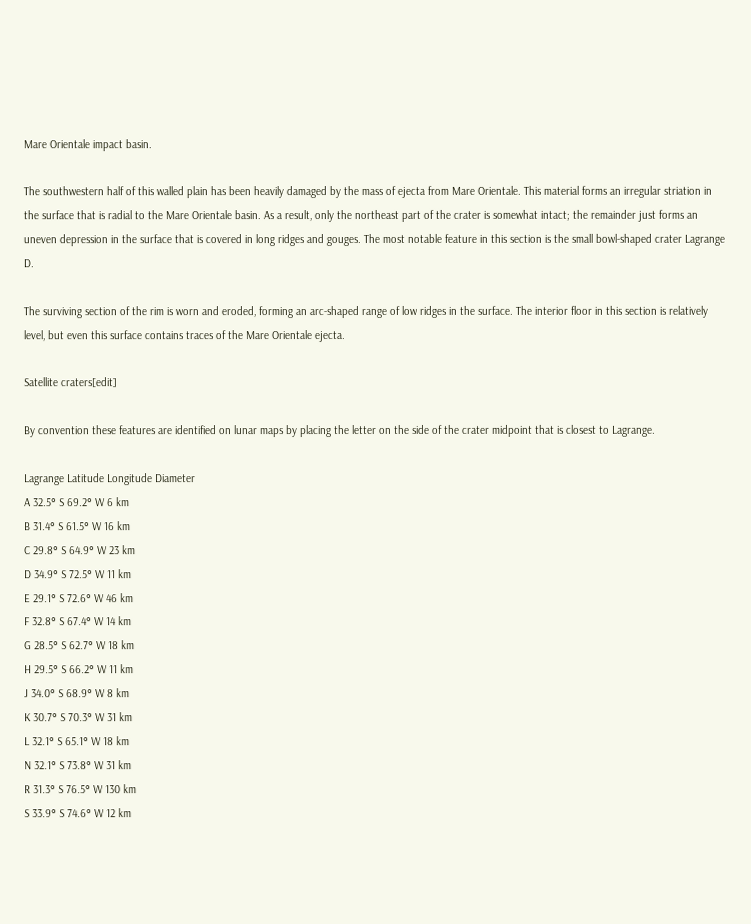Mare Orientale impact basin.

The southwestern half of this walled plain has been heavily damaged by the mass of ejecta from Mare Orientale. This material forms an irregular striation in the surface that is radial to the Mare Orientale basin. As a result, only the northeast part of the crater is somewhat intact; the remainder just forms an uneven depression in the surface that is covered in long ridges and gouges. The most notable feature in this section is the small bowl-shaped crater Lagrange D.

The surviving section of the rim is worn and eroded, forming an arc-shaped range of low ridges in the surface. The interior floor in this section is relatively level, but even this surface contains traces of the Mare Orientale ejecta.

Satellite craters[edit]

By convention these features are identified on lunar maps by placing the letter on the side of the crater midpoint that is closest to Lagrange.

Lagrange Latitude Longitude Diameter
A 32.5° S 69.2° W 6 km
B 31.4° S 61.5° W 16 km
C 29.8° S 64.9° W 23 km
D 34.9° S 72.5° W 11 km
E 29.1° S 72.6° W 46 km
F 32.8° S 67.4° W 14 km
G 28.5° S 62.7° W 18 km
H 29.5° S 66.2° W 11 km
J 34.0° S 68.9° W 8 km
K 30.7° S 70.3° W 31 km
L 32.1° S 65.1° W 18 km
N 32.1° S 73.8° W 31 km
R 31.3° S 76.5° W 130 km
S 33.9° S 74.6° W 12 km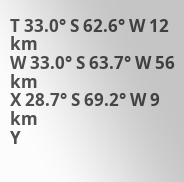T 33.0° S 62.6° W 12 km
W 33.0° S 63.7° W 56 km
X 28.7° S 69.2° W 9 km
Y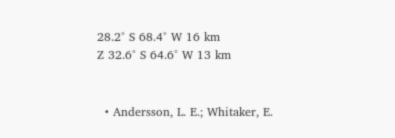28.2° S 68.4° W 16 km
Z 32.6° S 64.6° W 13 km


  • Andersson, L. E.; Whitaker, E.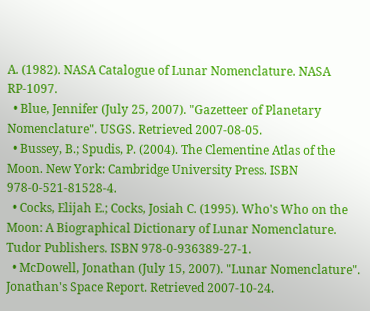A. (1982). NASA Catalogue of Lunar Nomenclature. NASA RP-1097.
  • Blue, Jennifer (July 25, 2007). "Gazetteer of Planetary Nomenclature". USGS. Retrieved 2007-08-05.
  • Bussey, B.; Spudis, P. (2004). The Clementine Atlas of the Moon. New York: Cambridge University Press. ISBN 978-0-521-81528-4.
  • Cocks, Elijah E.; Cocks, Josiah C. (1995). Who's Who on the Moon: A Biographical Dictionary of Lunar Nomenclature. Tudor Publishers. ISBN 978-0-936389-27-1.
  • McDowell, Jonathan (July 15, 2007). "Lunar Nomenclature". Jonathan's Space Report. Retrieved 2007-10-24.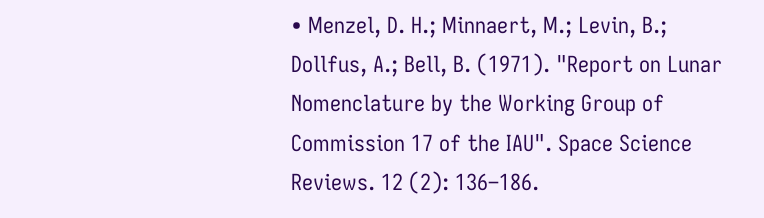• Menzel, D. H.; Minnaert, M.; Levin, B.; Dollfus, A.; Bell, B. (1971). "Report on Lunar Nomenclature by the Working Group of Commission 17 of the IAU". Space Science Reviews. 12 (2): 136–186.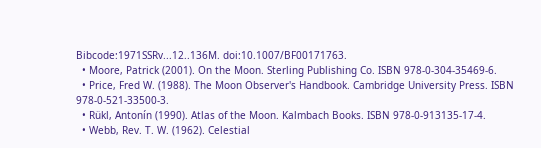Bibcode:1971SSRv...12..136M. doi:10.1007/BF00171763.
  • Moore, Patrick (2001). On the Moon. Sterling Publishing Co. ISBN 978-0-304-35469-6.
  • Price, Fred W. (1988). The Moon Observer's Handbook. Cambridge University Press. ISBN 978-0-521-33500-3.
  • Rükl, Antonín (1990). Atlas of the Moon. Kalmbach Books. ISBN 978-0-913135-17-4.
  • Webb, Rev. T. W. (1962). Celestial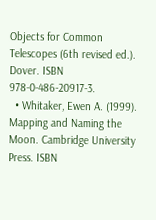Objects for Common Telescopes (6th revised ed.). Dover. ISBN 978-0-486-20917-3.
  • Whitaker, Ewen A. (1999). Mapping and Naming the Moon. Cambridge University Press. ISBN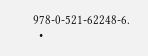978-0-521-62248-6.
  •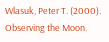Wlasuk, Peter T. (2000). Observing the Moon.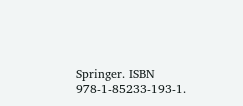Springer. ISBN 978-1-85233-193-1.